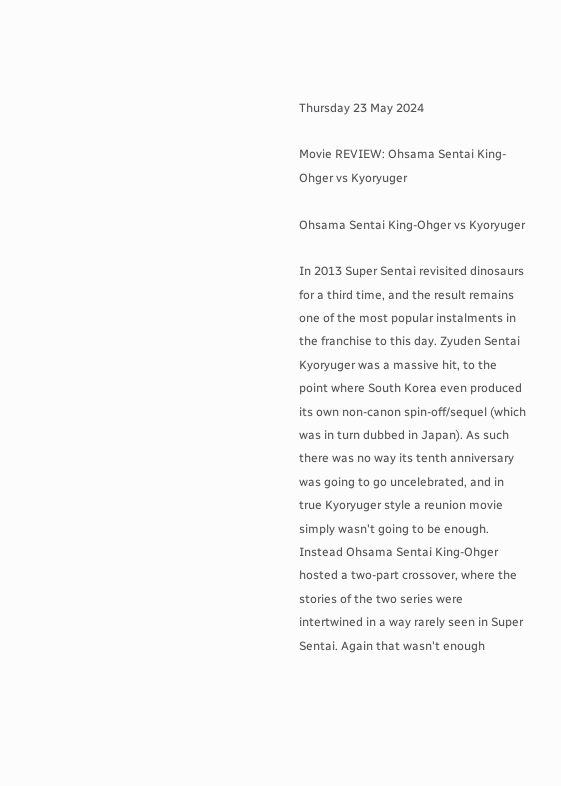Thursday 23 May 2024

Movie REVIEW: Ohsama Sentai King-Ohger vs Kyoryuger

Ohsama Sentai King-Ohger vs Kyoryuger

In 2013 Super Sentai revisited dinosaurs for a third time, and the result remains one of the most popular instalments in the franchise to this day. Zyuden Sentai Kyoryuger was a massive hit, to the point where South Korea even produced its own non-canon spin-off/sequel (which was in turn dubbed in Japan). As such there was no way its tenth anniversary was going to go uncelebrated, and in true Kyoryuger style a reunion movie simply wasn't going to be enough. Instead Ohsama Sentai King-Ohger hosted a two-part crossover, where the stories of the two series were intertwined in a way rarely seen in Super Sentai. Again that wasn't enough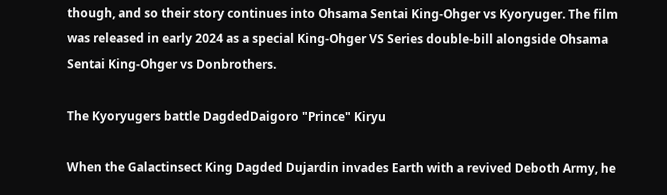though, and so their story continues into Ohsama Sentai King-Ohger vs Kyoryuger. The film was released in early 2024 as a special King-Ohger VS Series double-bill alongside Ohsama Sentai King-Ohger vs Donbrothers.

The Kyoryugers battle DagdedDaigoro "Prince" Kiryu

When the Galactinsect King Dagded Dujardin invades Earth with a revived Deboth Army, he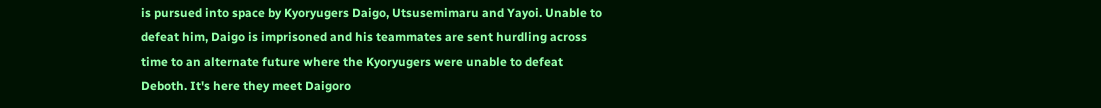is pursued into space by Kyoryugers Daigo, Utsusemimaru and Yayoi. Unable to defeat him, Daigo is imprisoned and his teammates are sent hurdling across time to an alternate future where the Kyoryugers were unable to defeat Deboth. It's here they meet Daigoro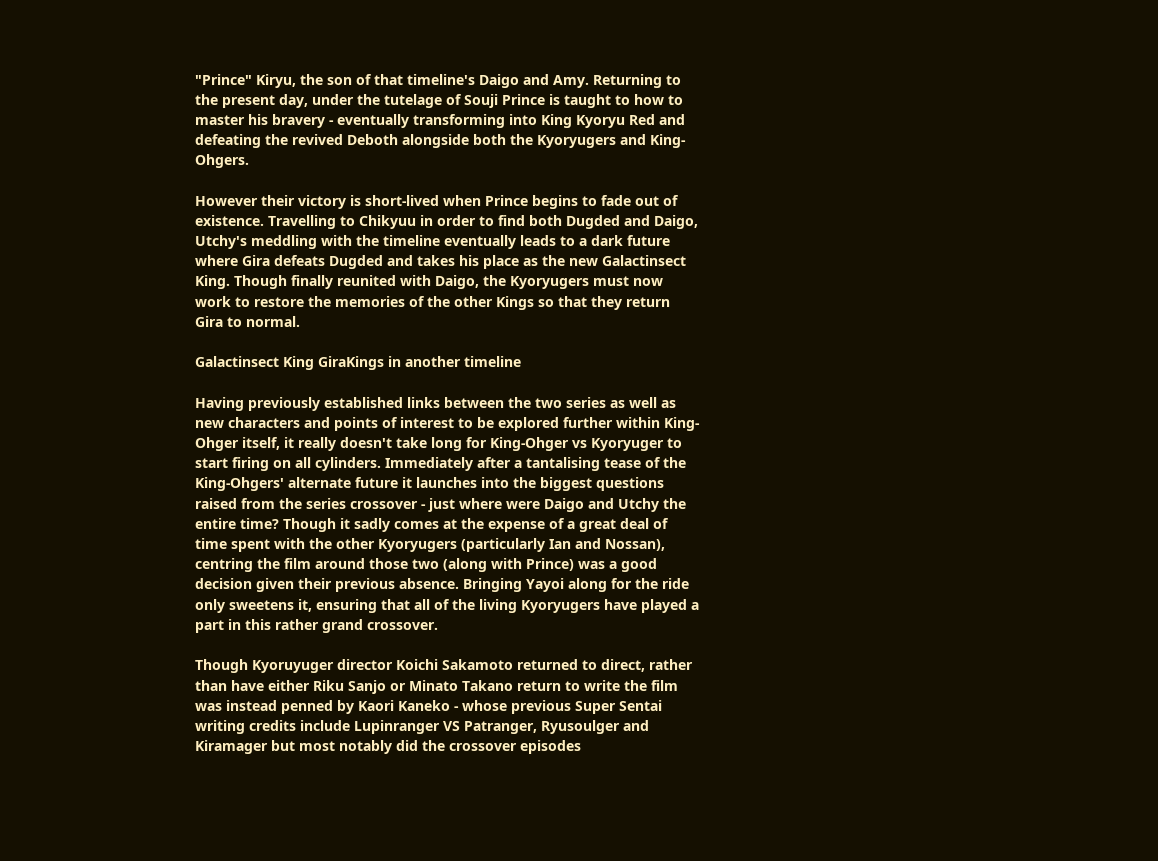"Prince" Kiryu, the son of that timeline's Daigo and Amy. Returning to the present day, under the tutelage of Souji Prince is taught to how to master his bravery - eventually transforming into King Kyoryu Red and defeating the revived Deboth alongside both the Kyoryugers and King-Ohgers.

However their victory is short-lived when Prince begins to fade out of existence. Travelling to Chikyuu in order to find both Dugded and Daigo, Utchy's meddling with the timeline eventually leads to a dark future where Gira defeats Dugded and takes his place as the new Galactinsect King. Though finally reunited with Daigo, the Kyoryugers must now work to restore the memories of the other Kings so that they return Gira to normal.

Galactinsect King GiraKings in another timeline

Having previously established links between the two series as well as new characters and points of interest to be explored further within King-Ohger itself, it really doesn't take long for King-Ohger vs Kyoryuger to start firing on all cylinders. Immediately after a tantalising tease of the King-Ohgers' alternate future it launches into the biggest questions raised from the series crossover - just where were Daigo and Utchy the entire time? Though it sadly comes at the expense of a great deal of time spent with the other Kyoryugers (particularly Ian and Nossan), centring the film around those two (along with Prince) was a good decision given their previous absence. Bringing Yayoi along for the ride only sweetens it, ensuring that all of the living Kyoryugers have played a part in this rather grand crossover.

Though Kyoruyuger director Koichi Sakamoto returned to direct, rather than have either Riku Sanjo or Minato Takano return to write the film was instead penned by Kaori Kaneko - whose previous Super Sentai writing credits include Lupinranger VS Patranger, Ryusoulger and Kiramager but most notably did the crossover episodes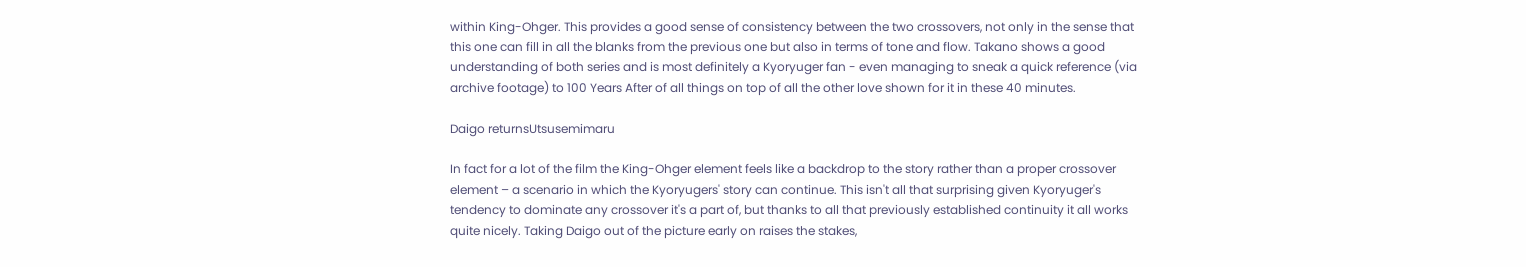within King-Ohger. This provides a good sense of consistency between the two crossovers, not only in the sense that this one can fill in all the blanks from the previous one but also in terms of tone and flow. Takano shows a good understanding of both series and is most definitely a Kyoryuger fan - even managing to sneak a quick reference (via archive footage) to 100 Years After of all things on top of all the other love shown for it in these 40 minutes.

Daigo returnsUtsusemimaru

In fact for a lot of the film the King-Ohger element feels like a backdrop to the story rather than a proper crossover element – a scenario in which the Kyoryugers' story can continue. This isn't all that surprising given Kyoryuger's tendency to dominate any crossover it's a part of, but thanks to all that previously established continuity it all works quite nicely. Taking Daigo out of the picture early on raises the stakes,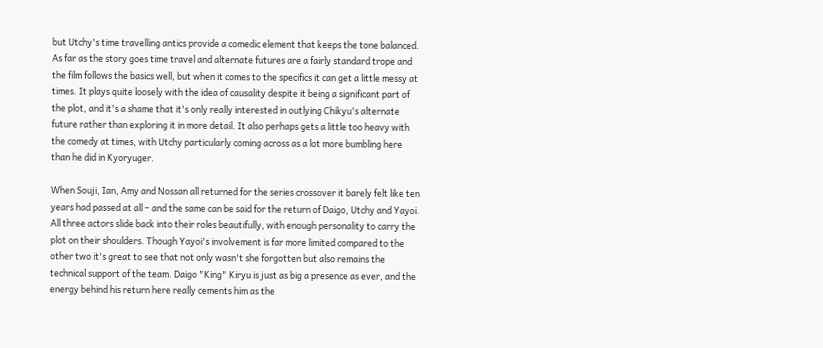but Utchy's time travelling antics provide a comedic element that keeps the tone balanced. As far as the story goes time travel and alternate futures are a fairly standard trope and the film follows the basics well, but when it comes to the specifics it can get a little messy at times. It plays quite loosely with the idea of causality despite it being a significant part of the plot, and it's a shame that it's only really interested in outlying Chikyu's alternate future rather than exploring it in more detail. It also perhaps gets a little too heavy with the comedy at times, with Utchy particularly coming across as a lot more bumbling here than he did in Kyoryuger.

When Souji, Ian, Amy and Nossan all returned for the series crossover it barely felt like ten years had passed at all – and the same can be said for the return of Daigo, Utchy and Yayoi. All three actors slide back into their roles beautifully, with enough personality to carry the plot on their shoulders. Though Yayoi's involvement is far more limited compared to the other two it's great to see that not only wasn't she forgotten but also remains the technical support of the team. Daigo "King" Kiryu is just as big a presence as ever, and the energy behind his return here really cements him as the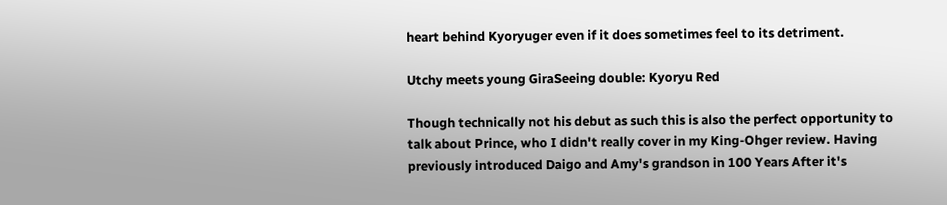heart behind Kyoryuger even if it does sometimes feel to its detriment.

Utchy meets young GiraSeeing double: Kyoryu Red

Though technically not his debut as such this is also the perfect opportunity to talk about Prince, who I didn't really cover in my King-Ohger review. Having previously introduced Daigo and Amy's grandson in 100 Years After it's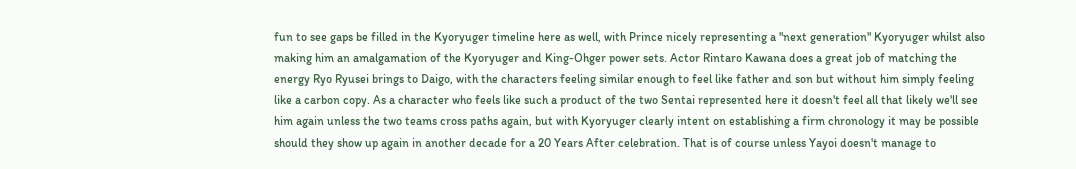fun to see gaps be filled in the Kyoryuger timeline here as well, with Prince nicely representing a "next generation" Kyoryuger whilst also making him an amalgamation of the Kyoryuger and King-Ohger power sets. Actor Rintaro Kawana does a great job of matching the energy Ryo Ryusei brings to Daigo, with the characters feeling similar enough to feel like father and son but without him simply feeling like a carbon copy. As a character who feels like such a product of the two Sentai represented here it doesn't feel all that likely we'll see him again unless the two teams cross paths again, but with Kyoryuger clearly intent on establishing a firm chronology it may be possible should they show up again in another decade for a 20 Years After celebration. That is of course unless Yayoi doesn't manage to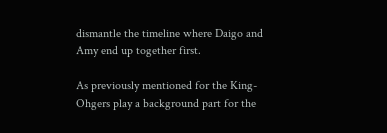dismantle the timeline where Daigo and Amy end up together first.

As previously mentioned for the King-Ohgers play a background part for the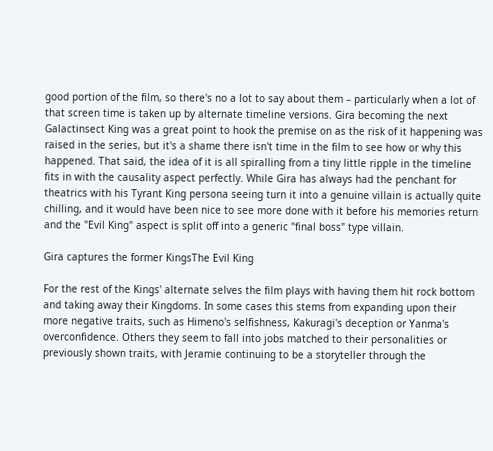good portion of the film, so there's no a lot to say about them – particularly when a lot of that screen time is taken up by alternate timeline versions. Gira becoming the next Galactinsect King was a great point to hook the premise on as the risk of it happening was raised in the series, but it's a shame there isn't time in the film to see how or why this happened. That said, the idea of it is all spiralling from a tiny little ripple in the timeline fits in with the causality aspect perfectly. While Gira has always had the penchant for theatrics with his Tyrant King persona seeing turn it into a genuine villain is actually quite chilling, and it would have been nice to see more done with it before his memories return and the "Evil King" aspect is split off into a generic "final boss" type villain.

Gira captures the former KingsThe Evil King

For the rest of the Kings' alternate selves the film plays with having them hit rock bottom and taking away their Kingdoms. In some cases this stems from expanding upon their more negative traits, such as Himeno's selfishness, Kakuragi's deception or Yanma's overconfidence. Others they seem to fall into jobs matched to their personalities or previously shown traits, with Jeramie continuing to be a storyteller through the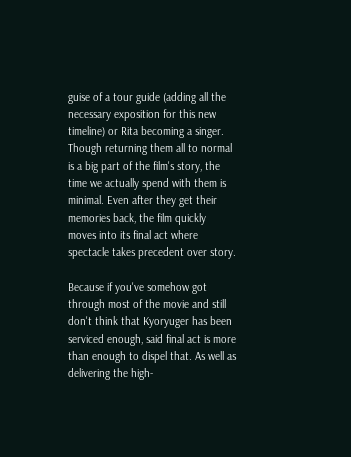guise of a tour guide (adding all the necessary exposition for this new timeline) or Rita becoming a singer. Though returning them all to normal is a big part of the film's story, the time we actually spend with them is minimal. Even after they get their memories back, the film quickly moves into its final act where spectacle takes precedent over story.

Because if you've somehow got through most of the movie and still don't think that Kyoryuger has been serviced enough, said final act is more than enough to dispel that. As well as delivering the high-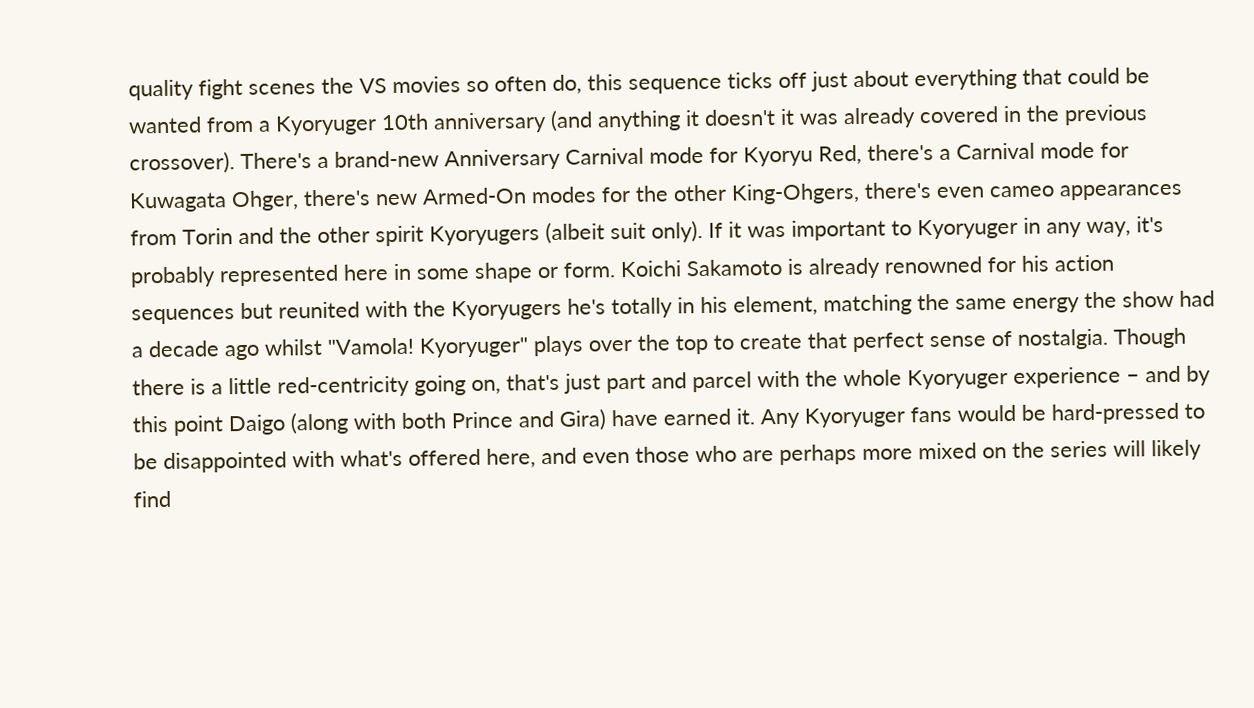quality fight scenes the VS movies so often do, this sequence ticks off just about everything that could be wanted from a Kyoryuger 10th anniversary (and anything it doesn't it was already covered in the previous crossover). There's a brand-new Anniversary Carnival mode for Kyoryu Red, there's a Carnival mode for Kuwagata Ohger, there's new Armed-On modes for the other King-Ohgers, there's even cameo appearances from Torin and the other spirit Kyoryugers (albeit suit only). If it was important to Kyoryuger in any way, it's probably represented here in some shape or form. Koichi Sakamoto is already renowned for his action sequences but reunited with the Kyoryugers he's totally in his element, matching the same energy the show had a decade ago whilst "Vamola! Kyoryuger" plays over the top to create that perfect sense of nostalgia. Though there is a little red-centricity going on, that's just part and parcel with the whole Kyoryuger experience – and by this point Daigo (along with both Prince and Gira) have earned it. Any Kyoryuger fans would be hard-pressed to be disappointed with what's offered here, and even those who are perhaps more mixed on the series will likely find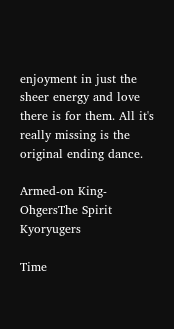enjoyment in just the sheer energy and love there is for them. All it's really missing is the original ending dance.

Armed-on King-OhgersThe Spirit Kyoryugers

Time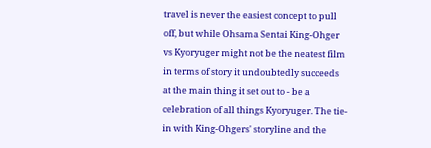travel is never the easiest concept to pull off, but while Ohsama Sentai King-Ohger vs Kyoryuger might not be the neatest film in terms of story it undoubtedly succeeds at the main thing it set out to - be a celebration of all things Kyoryuger. The tie-in with King-Ohgers' storyline and the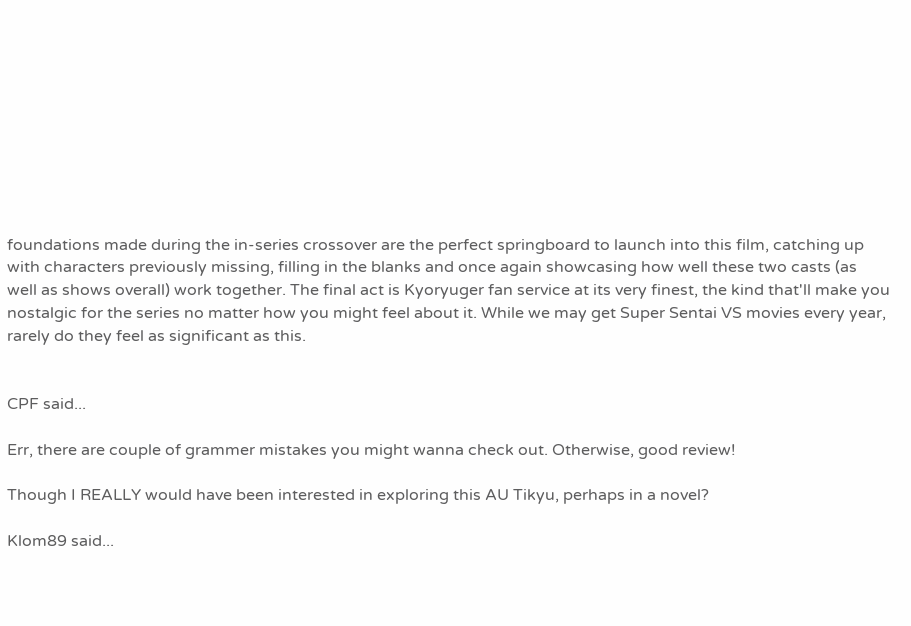foundations made during the in-series crossover are the perfect springboard to launch into this film, catching up with characters previously missing, filling in the blanks and once again showcasing how well these two casts (as well as shows overall) work together. The final act is Kyoryuger fan service at its very finest, the kind that'll make you nostalgic for the series no matter how you might feel about it. While we may get Super Sentai VS movies every year, rarely do they feel as significant as this.


CPF said...

Err, there are couple of grammer mistakes you might wanna check out. Otherwise, good review!

Though I REALLY would have been interested in exploring this AU Tikyu, perhaps in a novel?

Klom89 said...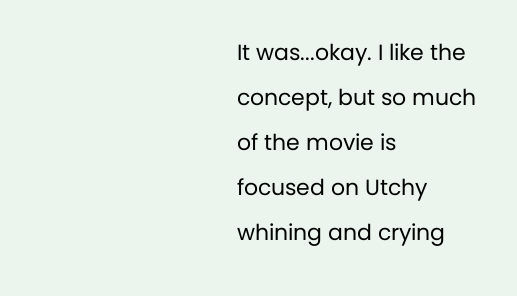It was...okay. I like the concept, but so much of the movie is focused on Utchy whining and crying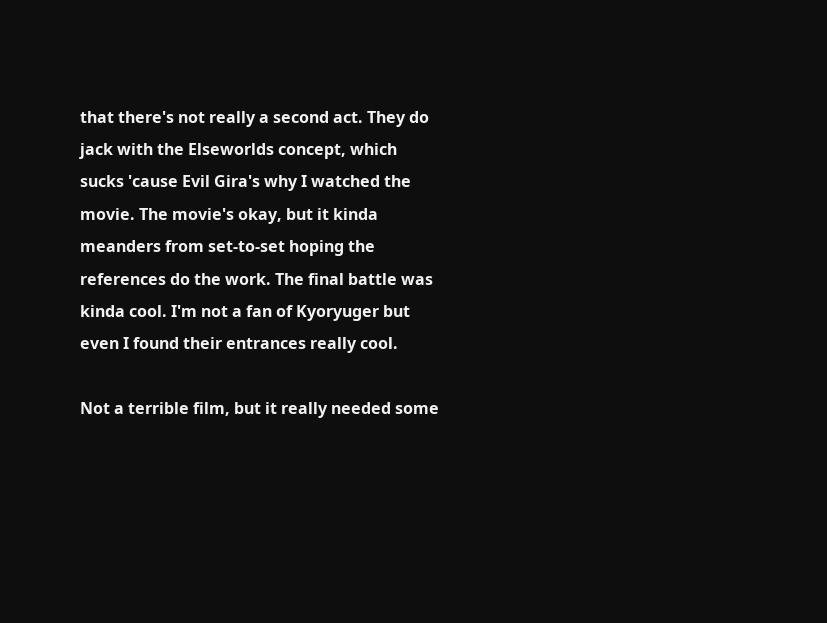that there's not really a second act. They do jack with the Elseworlds concept, which sucks 'cause Evil Gira's why I watched the movie. The movie's okay, but it kinda meanders from set-to-set hoping the references do the work. The final battle was kinda cool. I'm not a fan of Kyoryuger but even I found their entrances really cool.

Not a terrible film, but it really needed some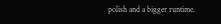polish and a bigger runtime.